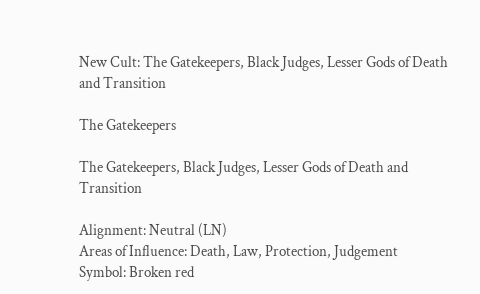New Cult: The Gatekeepers, Black Judges, Lesser Gods of Death and Transition

The Gatekeepers

The Gatekeepers, Black Judges, Lesser Gods of Death and Transition

Alignment: Neutral (LN)
Areas of Influence: Death, Law, Protection, Judgement
Symbol: Broken red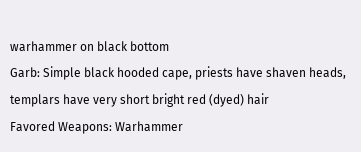warhammer on black bottom
Garb: Simple black hooded cape, priests have shaven heads, templars have very short bright red (dyed) hair
Favored Weapons: Warhammer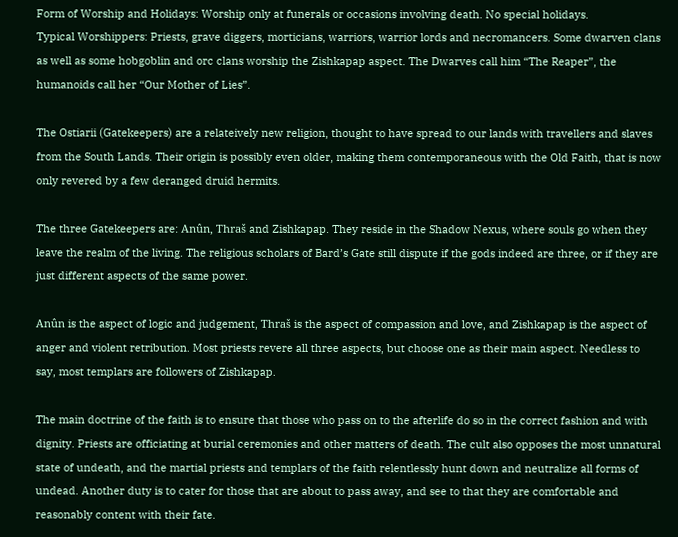Form of Worship and Holidays: Worship only at funerals or occasions involving death. No special holidays.
Typical Worshippers: Priests, grave diggers, morticians, warriors, warrior lords and necromancers. Some dwarven clans as well as some hobgoblin and orc clans worship the Zishkapap aspect. The Dwarves call him “The Reaper”, the humanoids call her “Our Mother of Lies”.

The Ostiarii (Gatekeepers) are a relateively new religion, thought to have spread to our lands with travellers and slaves from the South Lands. Their origin is possibly even older, making them contemporaneous with the Old Faith, that is now only revered by a few deranged druid hermits.

The three Gatekeepers are: Anûn, Thraš and Zishkapap. They reside in the Shadow Nexus, where souls go when they leave the realm of the living. The religious scholars of Bard’s Gate still dispute if the gods indeed are three, or if they are just different aspects of the same power.

Anûn is the aspect of logic and judgement, Thraš is the aspect of compassion and love, and Zishkapap is the aspect of anger and violent retribution. Most priests revere all three aspects, but choose one as their main aspect. Needless to say, most templars are followers of Zishkapap.

The main doctrine of the faith is to ensure that those who pass on to the afterlife do so in the correct fashion and with dignity. Priests are officiating at burial ceremonies and other matters of death. The cult also opposes the most unnatural state of undeath, and the martial priests and templars of the faith relentlessly hunt down and neutralize all forms of undead. Another duty is to cater for those that are about to pass away, and see to that they are comfortable and reasonably content with their fate.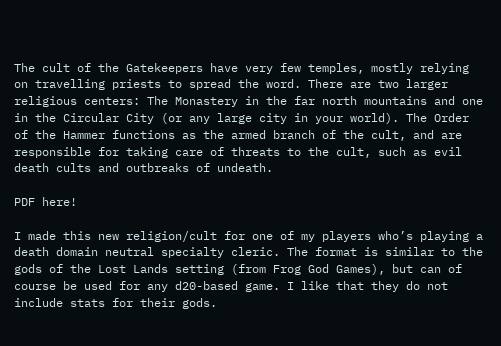The cult of the Gatekeepers have very few temples, mostly relying on travelling priests to spread the word. There are two larger religious centers: The Monastery in the far north mountains and one in the Circular City (or any large city in your world). The Order of the Hammer functions as the armed branch of the cult, and are responsible for taking care of threats to the cult, such as evil death cults and outbreaks of undeath.

PDF here!

I made this new religion/cult for one of my players who’s playing a death domain neutral specialty cleric. The format is similar to the gods of the Lost Lands setting (from Frog God Games), but can of course be used for any d20-based game. I like that they do not include stats for their gods.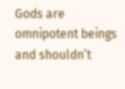Gods are omnipotent beings and shouldn’t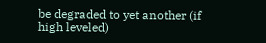be degraded to yet another (if high leveled)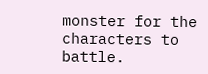monster for the characters to battle.